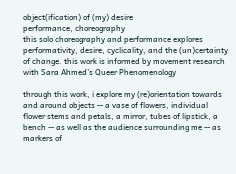object(ification) of (my) desire
performance, choreography
this solo choreography and performance explores performativity, desire, cyclicality, and the (un)certainty of change. this work is informed by movement research with Sara Ahmed’s Queer Phenomenology

through this work, i explore my (re)orientation towards and around objects -- a vase of flowers, individual flower stems and petals, a mirror, tubes of lipstick, a bench -- as well as the audience surrounding me -- as markers of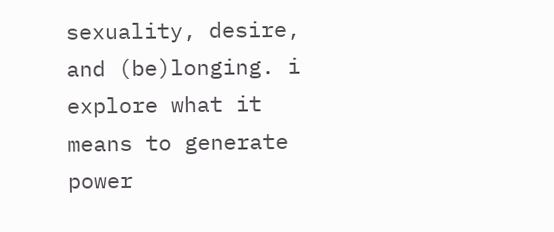sexuality, desire, and (be)longing. i explore what it means to generate power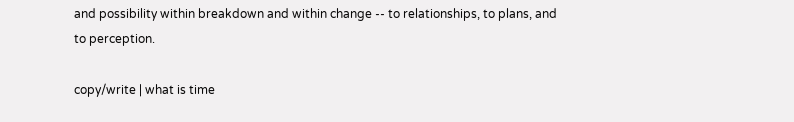and possibility within breakdown and within change -- to relationships, to plans, and to perception.

copy/write | what is time